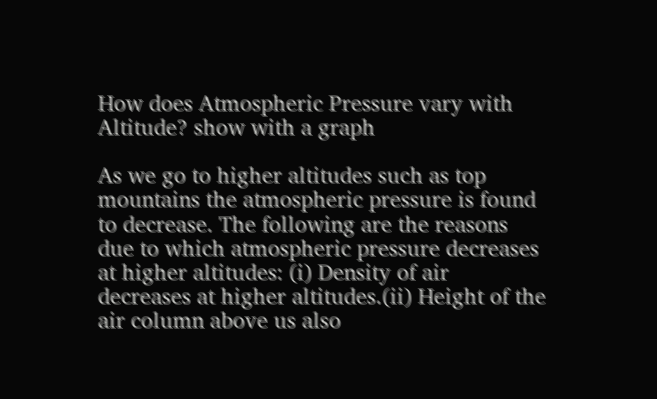How does Atmospheric Pressure vary with Altitude? show with a graph

As we go to higher altitudes such as top mountains the atmospheric pressure is found to decrease. The following are the reasons due to which atmospheric pressure decreases at higher altitudes: (i) Density of air decreases at higher altitudes.(ii) Height of the air column above us also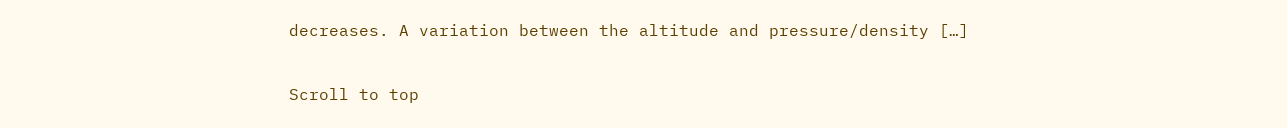decreases. A variation between the altitude and pressure/density […]

Scroll to top